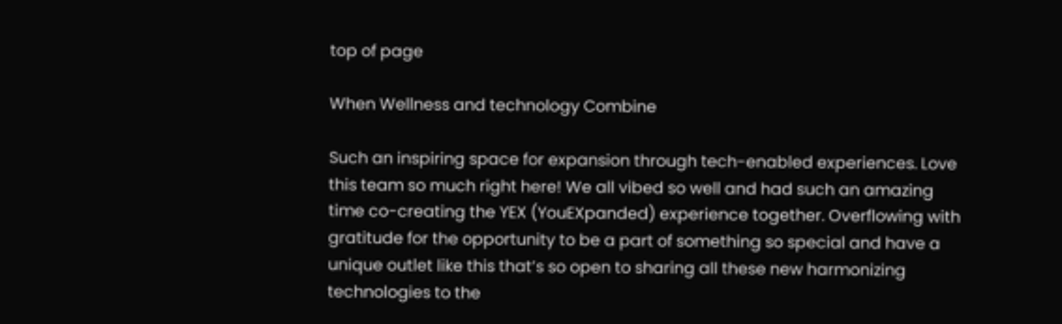top of page

When Wellness and technology Combine

Such an inspiring space for expansion through tech-enabled experiences. Love this team so much right here! We all vibed so well and had such an amazing time co-creating the YEX (YouEXpanded) experience together. Overflowing with gratitude for the opportunity to be a part of something so special and have a unique outlet like this that’s so open to sharing all these new harmonizing technologies to the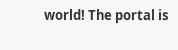world! The portal is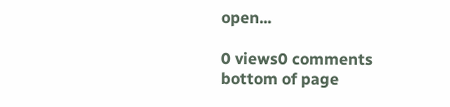open...

0 views0 comments
bottom of page